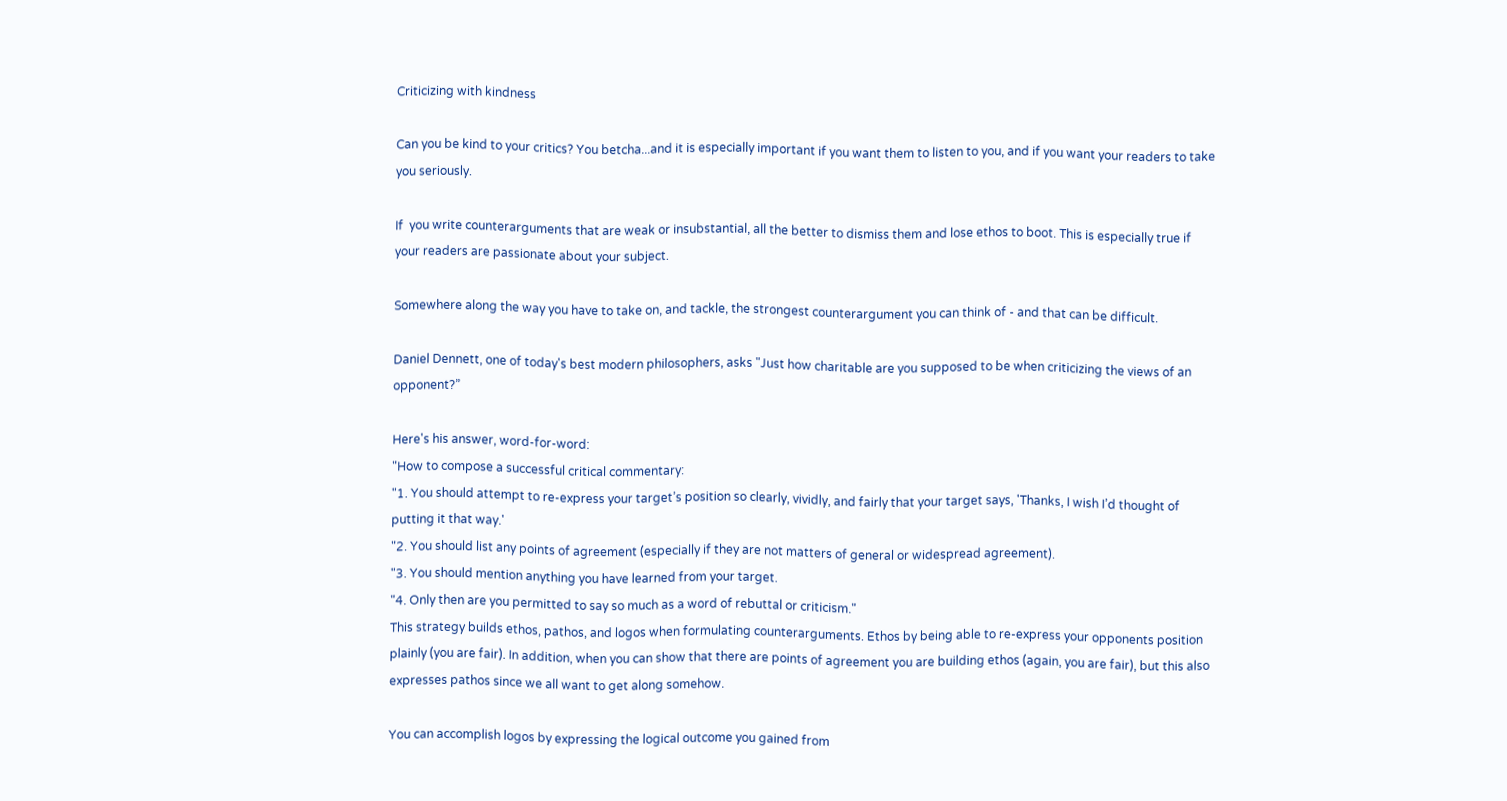Criticizing with kindness

Can you be kind to your critics? You betcha...and it is especially important if you want them to listen to you, and if you want your readers to take you seriously.

If  you write counterarguments that are weak or insubstantial, all the better to dismiss them and lose ethos to boot. This is especially true if your readers are passionate about your subject.

Somewhere along the way you have to take on, and tackle, the strongest counterargument you can think of - and that can be difficult.

Daniel Dennett, one of today's best modern philosophers, asks "Just how charitable are you supposed to be when criticizing the views of an opponent?”

Here's his answer, word-for-word:
"How to compose a successful critical commentary:
"1. You should attempt to re-express your target’s position so clearly, vividly, and fairly that your target says, 'Thanks, I wish I’d thought of putting it that way.'
"2. You should list any points of agreement (especially if they are not matters of general or widespread agreement).
"3. You should mention anything you have learned from your target.
"4. Only then are you permitted to say so much as a word of rebuttal or criticism."
This strategy builds ethos, pathos, and logos when formulating counterarguments. Ethos by being able to re-express your opponents position plainly (you are fair). In addition, when you can show that there are points of agreement you are building ethos (again, you are fair), but this also expresses pathos since we all want to get along somehow.

You can accomplish logos by expressing the logical outcome you gained from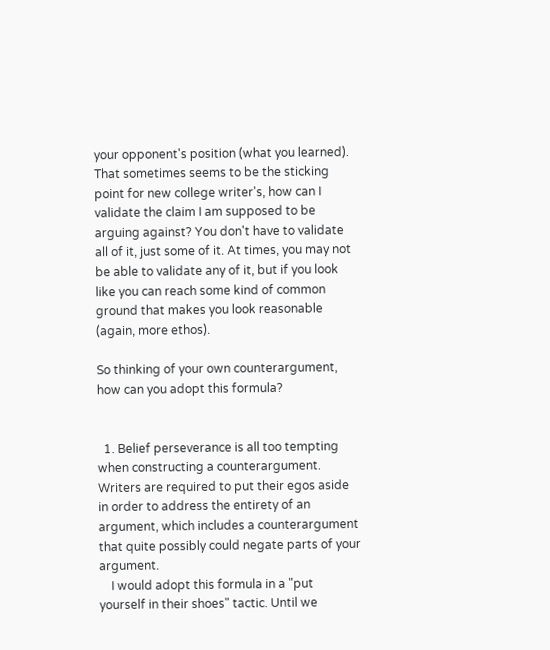your opponent's position (what you learned). That sometimes seems to be the sticking point for new college writer's, how can I validate the claim I am supposed to be arguing against? You don't have to validate all of it, just some of it. At times, you may not be able to validate any of it, but if you look like you can reach some kind of common ground that makes you look reasonable (again, more ethos).

So thinking of your own counterargument, how can you adopt this formula?


  1. Belief perseverance is all too tempting when constructing a counterargument. Writers are required to put their egos aside in order to address the entirety of an argument, which includes a counterargument that quite possibly could negate parts of your argument.
    I would adopt this formula in a "put yourself in their shoes" tactic. Until we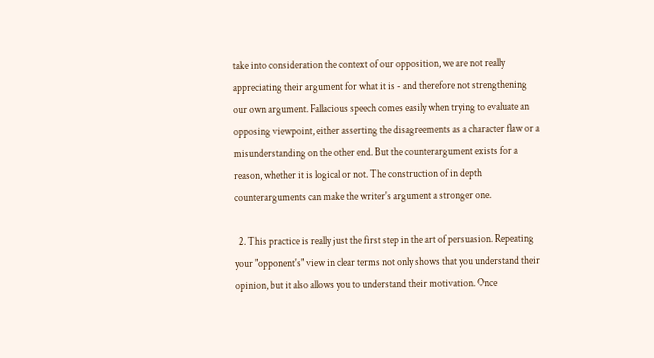take into consideration the context of our opposition, we are not really appreciating their argument for what it is - and therefore not strengthening our own argument. Fallacious speech comes easily when trying to evaluate an opposing viewpoint, either asserting the disagreements as a character flaw or a misunderstanding on the other end. But the counterargument exists for a reason, whether it is logical or not. The construction of in depth counterarguments can make the writer's argument a stronger one.

  2. This practice is really just the first step in the art of persuasion. Repeating your "opponent's" view in clear terms not only shows that you understand their opinion, but it also allows you to understand their motivation. Once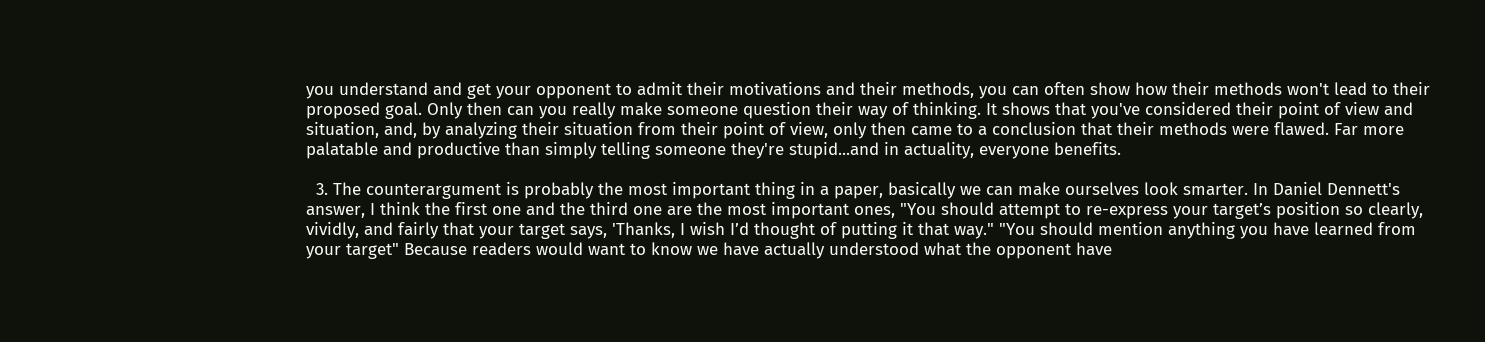you understand and get your opponent to admit their motivations and their methods, you can often show how their methods won't lead to their proposed goal. Only then can you really make someone question their way of thinking. It shows that you've considered their point of view and situation, and, by analyzing their situation from their point of view, only then came to a conclusion that their methods were flawed. Far more palatable and productive than simply telling someone they're stupid...and in actuality, everyone benefits.

  3. The counterargument is probably the most important thing in a paper, basically we can make ourselves look smarter. In Daniel Dennett's answer, I think the first one and the third one are the most important ones, "You should attempt to re-express your target’s position so clearly, vividly, and fairly that your target says, 'Thanks, I wish I’d thought of putting it that way." "You should mention anything you have learned from your target" Because readers would want to know we have actually understood what the opponent have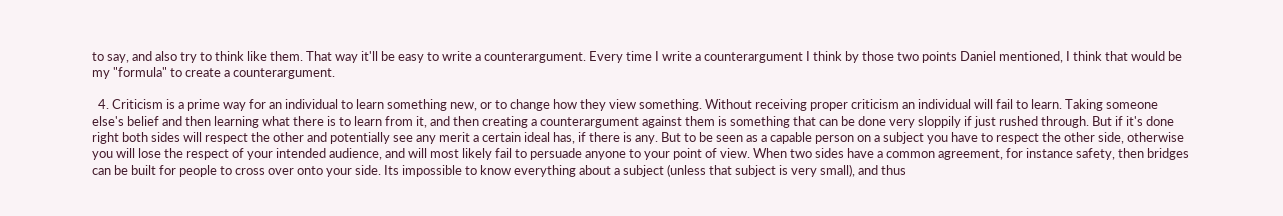to say, and also try to think like them. That way it'll be easy to write a counterargument. Every time I write a counterargument I think by those two points Daniel mentioned, I think that would be my "formula" to create a counterargument.

  4. Criticism is a prime way for an individual to learn something new, or to change how they view something. Without receiving proper criticism an individual will fail to learn. Taking someone else's belief and then learning what there is to learn from it, and then creating a counterargument against them is something that can be done very sloppily if just rushed through. But if it's done right both sides will respect the other and potentially see any merit a certain ideal has, if there is any. But to be seen as a capable person on a subject you have to respect the other side, otherwise you will lose the respect of your intended audience, and will most likely fail to persuade anyone to your point of view. When two sides have a common agreement, for instance safety, then bridges can be built for people to cross over onto your side. Its impossible to know everything about a subject (unless that subject is very small), and thus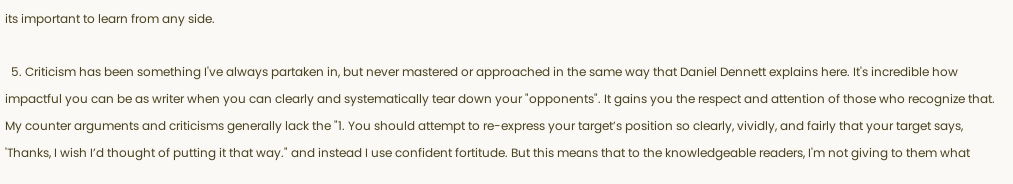its important to learn from any side.

  5. Criticism has been something I've always partaken in, but never mastered or approached in the same way that Daniel Dennett explains here. It's incredible how impactful you can be as writer when you can clearly and systematically tear down your "opponents". It gains you the respect and attention of those who recognize that. My counter arguments and criticisms generally lack the "1. You should attempt to re-express your target’s position so clearly, vividly, and fairly that your target says, 'Thanks, I wish I’d thought of putting it that way." and instead I use confident fortitude. But this means that to the knowledgeable readers, I'm not giving to them what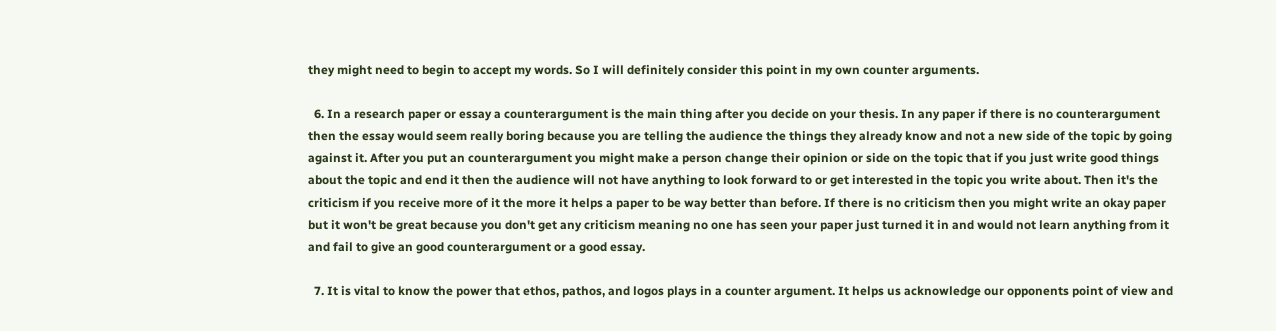they might need to begin to accept my words. So I will definitely consider this point in my own counter arguments.

  6. In a research paper or essay a counterargument is the main thing after you decide on your thesis. In any paper if there is no counterargument then the essay would seem really boring because you are telling the audience the things they already know and not a new side of the topic by going against it. After you put an counterargument you might make a person change their opinion or side on the topic that if you just write good things about the topic and end it then the audience will not have anything to look forward to or get interested in the topic you write about. Then it's the criticism if you receive more of it the more it helps a paper to be way better than before. If there is no criticism then you might write an okay paper but it won't be great because you don't get any criticism meaning no one has seen your paper just turned it in and would not learn anything from it and fail to give an good counterargument or a good essay.

  7. It is vital to know the power that ethos, pathos, and logos plays in a counter argument. It helps us acknowledge our opponents point of view and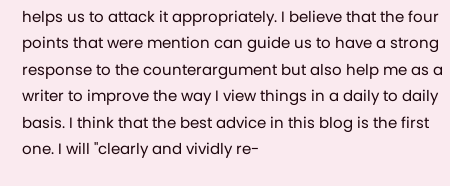helps us to attack it appropriately. I believe that the four points that were mention can guide us to have a strong response to the counterargument but also help me as a writer to improve the way I view things in a daily to daily basis. I think that the best advice in this blog is the first one. I will "clearly and vividly re-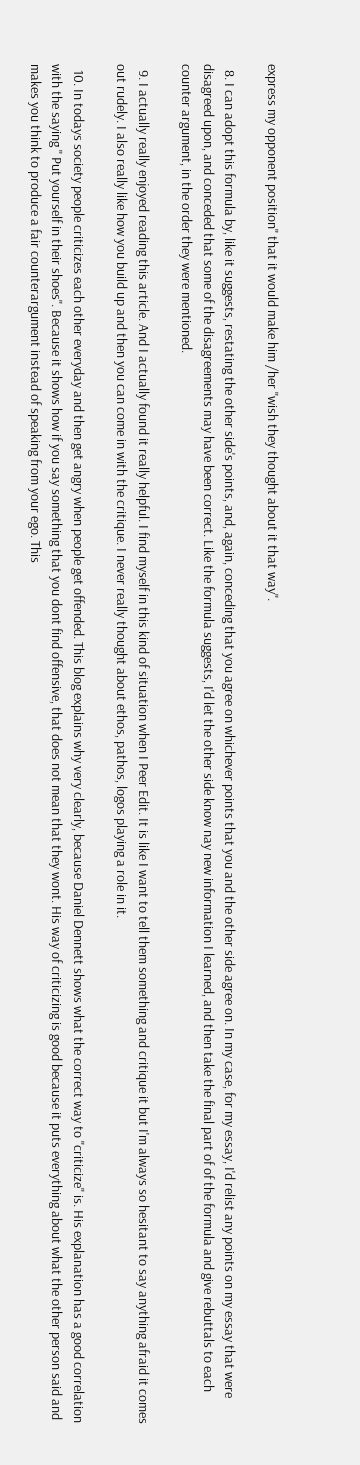express my opponent position" that it would make him /her "wish they thought about it that way".

  8. I can adopt this formula by, like it suggests, restating the other side's points, and, again, conceding that you agree on whichever points that you and the other side agree on. In my case, for my essay, I'd relist any points on my essay that were disagreed upon, and conceded that some of the disagreements may have been correct. Like the formula suggests, I'd let the other side know nay new information I learned, and then take the final part of of the formula and give rebuttals to each counter argument, in the order they were mentioned.

  9. I actually really enjoyed reading this article. And I actually found it really helpful. I find myself in this kind of situation when I Peer Edit. It is like I want to tell them something and critique it but I'm always so hesitant to say anything afraid it comes out rudely. I also really like how you build up and then you can come in with the critique. I never really thought about ethos, pathos, logos playing a role in it.

  10. In todays society people criticizes each other everyday and then get angry when people get offended. This blog explains why very clearly, because Daniel Dennett shows what the correct way to "criticize" is. His explanation has a good correlation with the saying '' Put yourself in their shoes". Because it shows how if you say something that you dont find offensive, that does not mean that they wont. His way of criticizing is good because it puts everything about what the other person said and makes you think to produce a fair counterargument instead of speaking from your ego. This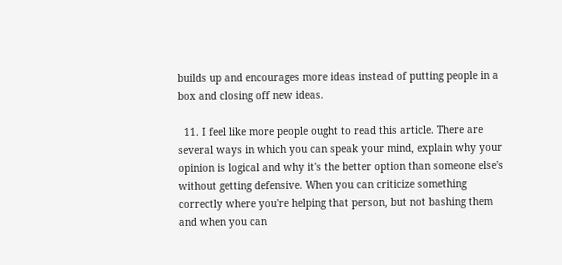builds up and encourages more ideas instead of putting people in a box and closing off new ideas.

  11. I feel like more people ought to read this article. There are several ways in which you can speak your mind, explain why your opinion is logical and why it's the better option than someone else's without getting defensive. When you can criticize something correctly where you're helping that person, but not bashing them and when you can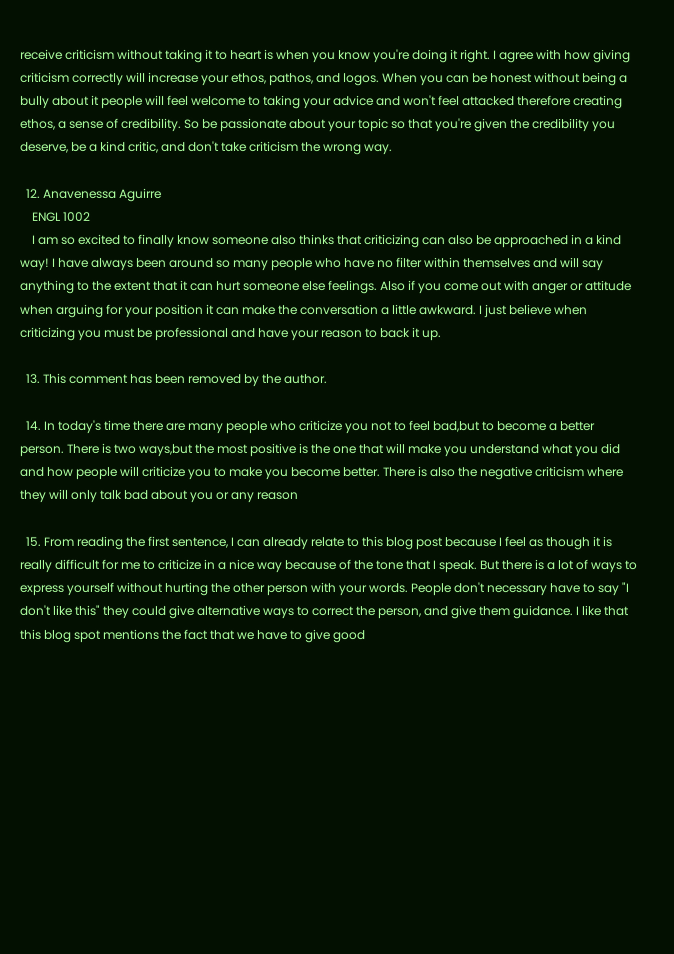receive criticism without taking it to heart is when you know you're doing it right. I agree with how giving criticism correctly will increase your ethos, pathos, and logos. When you can be honest without being a bully about it people will feel welcome to taking your advice and won't feel attacked therefore creating ethos, a sense of credibility. So be passionate about your topic so that you're given the credibility you deserve, be a kind critic, and don't take criticism the wrong way.

  12. Anavenessa Aguirre
    ENGL 1002
    I am so excited to finally know someone also thinks that criticizing can also be approached in a kind way! I have always been around so many people who have no filter within themselves and will say anything to the extent that it can hurt someone else feelings. Also if you come out with anger or attitude when arguing for your position it can make the conversation a little awkward. I just believe when criticizing you must be professional and have your reason to back it up.

  13. This comment has been removed by the author.

  14. In today's time there are many people who criticize you not to feel bad,but to become a better person. There is two ways,but the most positive is the one that will make you understand what you did and how people will criticize you to make you become better. There is also the negative criticism where they will only talk bad about you or any reason

  15. From reading the first sentence, I can already relate to this blog post because I feel as though it is really difficult for me to criticize in a nice way because of the tone that I speak. But there is a lot of ways to express yourself without hurting the other person with your words. People don't necessary have to say "I don't like this" they could give alternative ways to correct the person, and give them guidance. I like that this blog spot mentions the fact that we have to give good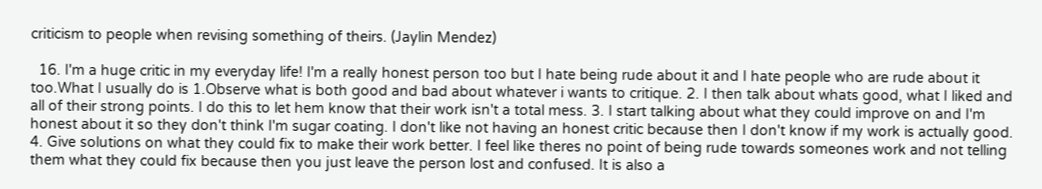criticism to people when revising something of theirs. (Jaylin Mendez)

  16. I'm a huge critic in my everyday life! I'm a really honest person too but I hate being rude about it and I hate people who are rude about it too.What I usually do is 1.Observe what is both good and bad about whatever i wants to critique. 2. I then talk about whats good, what I liked and all of their strong points. I do this to let hem know that their work isn't a total mess. 3. I start talking about what they could improve on and I'm honest about it so they don't think I'm sugar coating. I don't like not having an honest critic because then I don't know if my work is actually good. 4. Give solutions on what they could fix to make their work better. I feel like theres no point of being rude towards someones work and not telling them what they could fix because then you just leave the person lost and confused. It is also a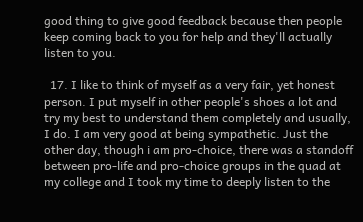good thing to give good feedback because then people keep coming back to you for help and they'll actually listen to you.

  17. I like to think of myself as a very fair, yet honest person. I put myself in other people's shoes a lot and try my best to understand them completely and usually, I do. I am very good at being sympathetic. Just the other day, though i am pro-choice, there was a standoff between pro-life and pro-choice groups in the quad at my college and I took my time to deeply listen to the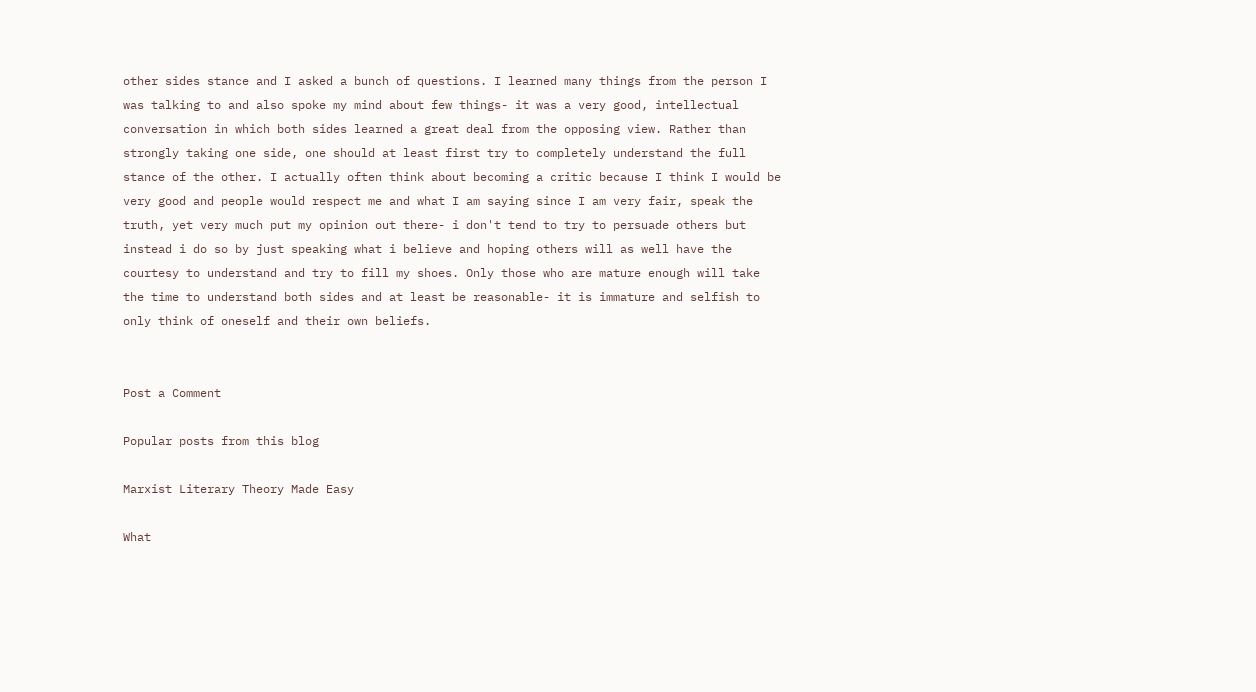other sides stance and I asked a bunch of questions. I learned many things from the person I was talking to and also spoke my mind about few things- it was a very good, intellectual conversation in which both sides learned a great deal from the opposing view. Rather than strongly taking one side, one should at least first try to completely understand the full stance of the other. I actually often think about becoming a critic because I think I would be very good and people would respect me and what I am saying since I am very fair, speak the truth, yet very much put my opinion out there- i don't tend to try to persuade others but instead i do so by just speaking what i believe and hoping others will as well have the courtesy to understand and try to fill my shoes. Only those who are mature enough will take the time to understand both sides and at least be reasonable- it is immature and selfish to only think of oneself and their own beliefs.


Post a Comment

Popular posts from this blog

Marxist Literary Theory Made Easy

What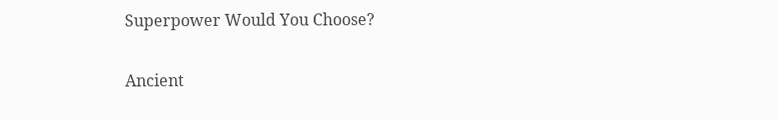Superpower Would You Choose?

Ancient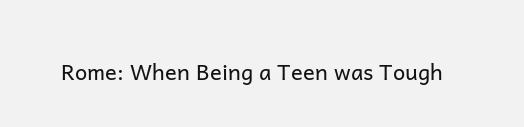Rome: When Being a Teen was Tough